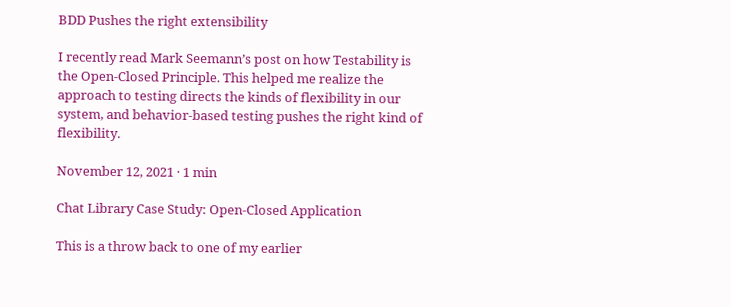BDD Pushes the right extensibility

I recently read Mark Seemann’s post on how Testability is the Open-Closed Principle. This helped me realize the approach to testing directs the kinds of flexibility in our system, and behavior-based testing pushes the right kind of flexibility.

November 12, 2021 · 1 min

Chat Library Case Study: Open-Closed Application

This is a throw back to one of my earlier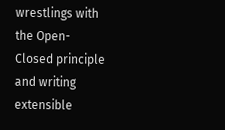wrestlings with the Open-Closed principle and writing extensible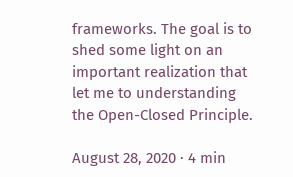frameworks. The goal is to shed some light on an important realization that let me to understanding the Open-Closed Principle.

August 28, 2020 · 4 min